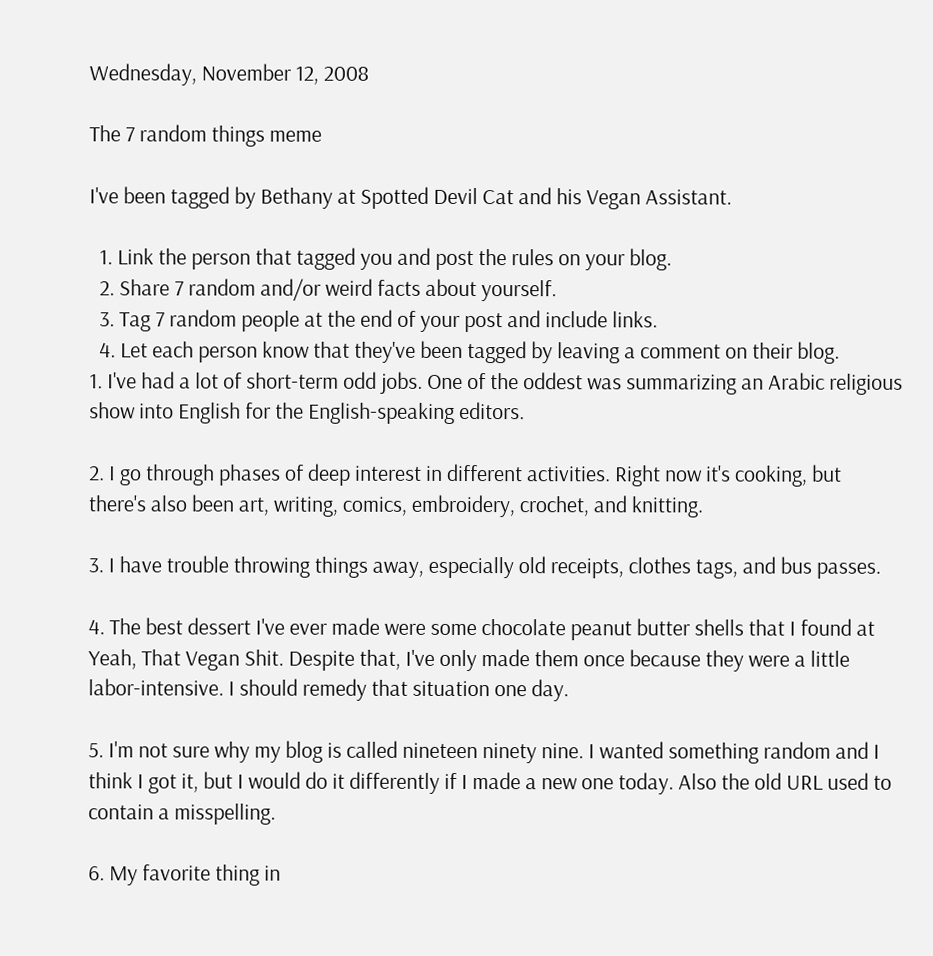Wednesday, November 12, 2008

The 7 random things meme

I've been tagged by Bethany at Spotted Devil Cat and his Vegan Assistant.

  1. Link the person that tagged you and post the rules on your blog.
  2. Share 7 random and/or weird facts about yourself.
  3. Tag 7 random people at the end of your post and include links.
  4. Let each person know that they've been tagged by leaving a comment on their blog.
1. I've had a lot of short-term odd jobs. One of the oddest was summarizing an Arabic religious show into English for the English-speaking editors.

2. I go through phases of deep interest in different activities. Right now it's cooking, but there's also been art, writing, comics, embroidery, crochet, and knitting.

3. I have trouble throwing things away, especially old receipts, clothes tags, and bus passes.

4. The best dessert I've ever made were some chocolate peanut butter shells that I found at Yeah, That Vegan Shit. Despite that, I've only made them once because they were a little labor-intensive. I should remedy that situation one day.

5. I'm not sure why my blog is called nineteen ninety nine. I wanted something random and I think I got it, but I would do it differently if I made a new one today. Also the old URL used to contain a misspelling.

6. My favorite thing in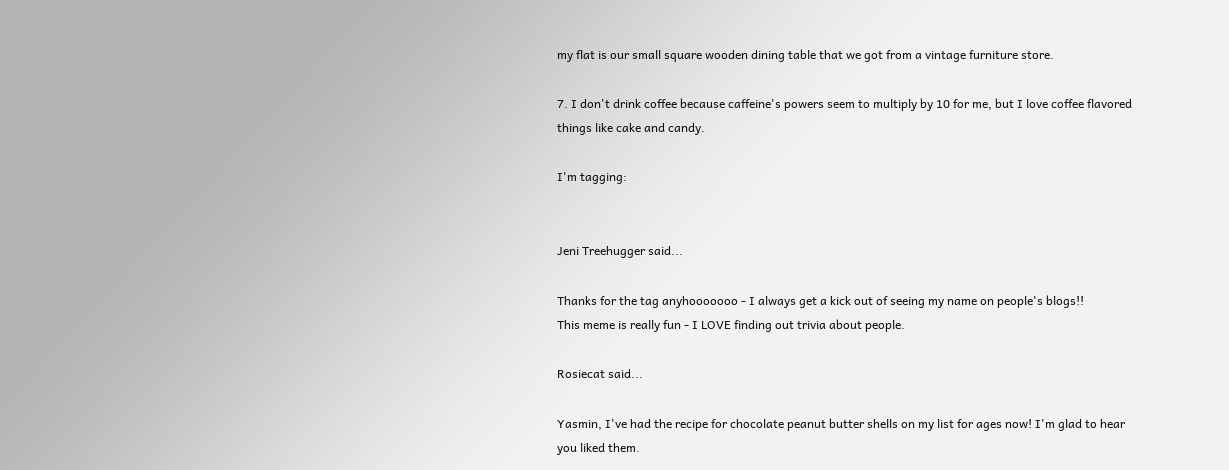my flat is our small square wooden dining table that we got from a vintage furniture store.

7. I don't drink coffee because caffeine's powers seem to multiply by 10 for me, but I love coffee flavored things like cake and candy.

I'm tagging:


Jeni Treehugger said...

Thanks for the tag anyhooooooo - I always get a kick out of seeing my name on people's blogs!!
This meme is really fun - I LOVE finding out trivia about people.

Rosiecat said...

Yasmin, I've had the recipe for chocolate peanut butter shells on my list for ages now! I'm glad to hear you liked them.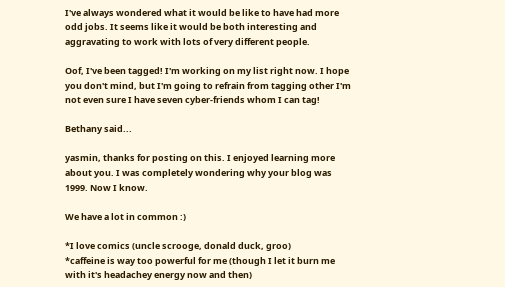I've always wondered what it would be like to have had more odd jobs. It seems like it would be both interesting and aggravating to work with lots of very different people.

Oof, I've been tagged! I'm working on my list right now. I hope you don't mind, but I'm going to refrain from tagging other I'm not even sure I have seven cyber-friends whom I can tag!

Bethany said...

yasmin, thanks for posting on this. I enjoyed learning more about you. I was completely wondering why your blog was 1999. Now I know.

We have a lot in common :)

*I love comics (uncle scrooge, donald duck, groo)
*caffeine is way too powerful for me (though I let it burn me with it's headachey energy now and then)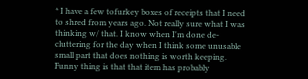* I have a few tofurkey boxes of receipts that I need to shred from years ago. Not really sure what I was thinking w/ that. I know when I'm done de-cluttering for the day when I think some unusable small part that does nothing is worth keeping. Funny thing is that that item has probably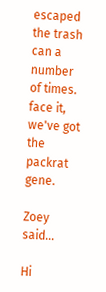escaped the trash can a number of times. face it, we've got the packrat gene.

Zoey said...

Hi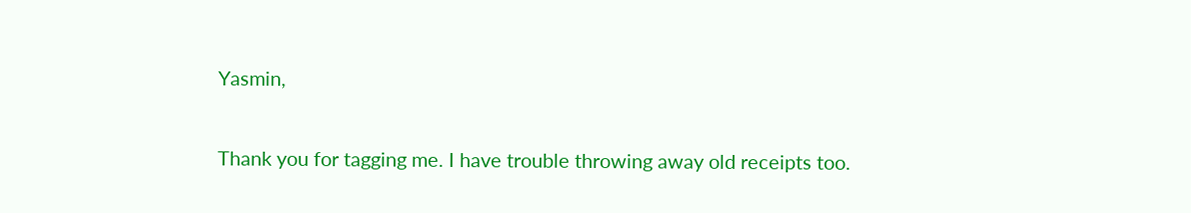Yasmin,

Thank you for tagging me. I have trouble throwing away old receipts too.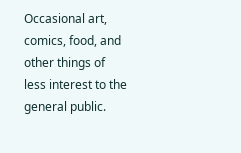Occasional art, comics, food, and other things of less interest to the general public.